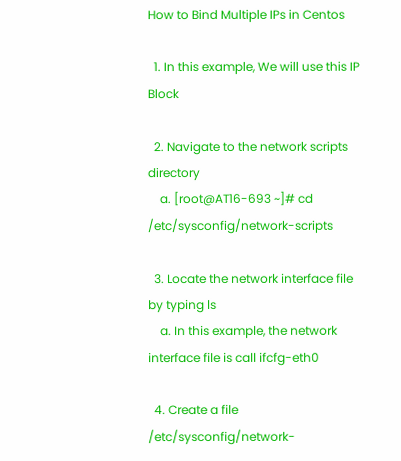How to Bind Multiple IPs in Centos

  1. In this example, We will use this IP Block

  2. Navigate to the network scripts directory
    a. [root@AT16-693 ~]# cd /etc/sysconfig/network-scripts

  3. Locate the network interface file by typing ls
    a. In this example, the network interface file is call ifcfg-eth0

  4. Create a file /etc/sysconfig/network-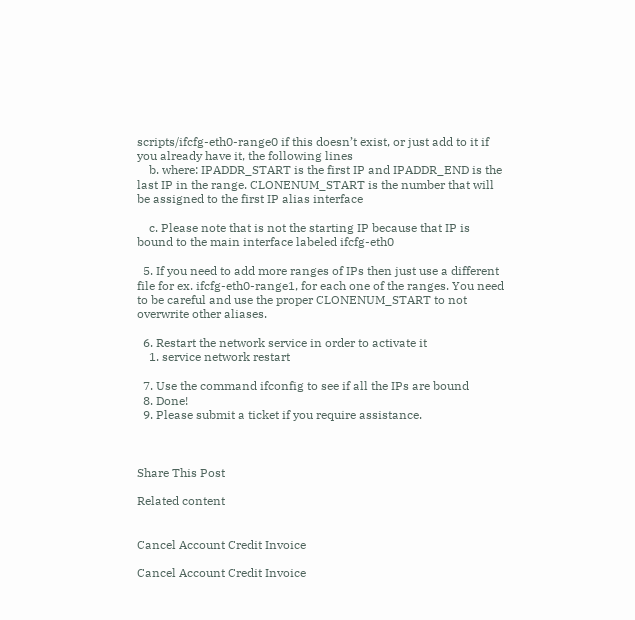scripts/ifcfg-eth0-range0 if this doesn’t exist, or just add to it if you already have it, the following lines
    b. where: IPADDR_START is the first IP and IPADDR_END is the last IP in the range. CLONENUM_START is the number that will be assigned to the first IP alias interface

    c. Please note that is not the starting IP because that IP is bound to the main interface labeled ifcfg-eth0

  5. If you need to add more ranges of IPs then just use a different file for ex. ifcfg-eth0-range1, for each one of the ranges. You need to be careful and use the proper CLONENUM_START to not overwrite other aliases.

  6. Restart the network service in order to activate it
    1. service network restart

  7. Use the command ifconfig to see if all the IPs are bound
  8. Done!
  9. Please submit a ticket if you require assistance.



Share This Post

Related content


Cancel Account Credit Invoice

Cancel Account Credit Invoice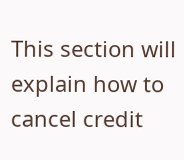This section will explain how to cancel credit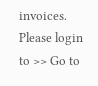invoices. Please login to >> Go to